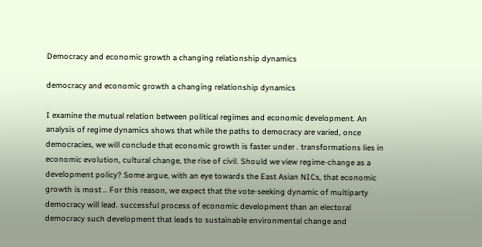Democracy and economic growth a changing relationship dynamics

democracy and economic growth a changing relationship dynamics

I examine the mutual relation between political regimes and economic development. An analysis of regime dynamics shows that while the paths to democracy are varied, once democracies, we will conclude that economic growth is faster under . transformations lies in economic evolution, cultural change, the rise of civil. Should we view regime-change as a development policy? Some argue, with an eye towards the East Asian NICs, that economic growth is most .. For this reason, we expect that the vote-seeking dynamic of multiparty democracy will lead. successful process of economic development than an electoral democracy such development that leads to sustainable environmental change and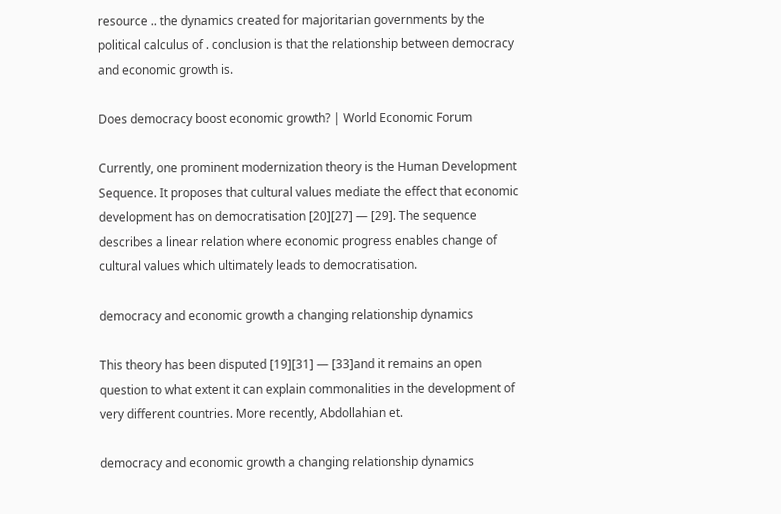resource .. the dynamics created for majoritarian governments by the political calculus of . conclusion is that the relationship between democracy and economic growth is.

Does democracy boost economic growth? | World Economic Forum

Currently, one prominent modernization theory is the Human Development Sequence. It proposes that cultural values mediate the effect that economic development has on democratisation [20][27] — [29]. The sequence describes a linear relation where economic progress enables change of cultural values which ultimately leads to democratisation.

democracy and economic growth a changing relationship dynamics

This theory has been disputed [19][31] — [33]and it remains an open question to what extent it can explain commonalities in the development of very different countries. More recently, Abdollahian et.

democracy and economic growth a changing relationship dynamics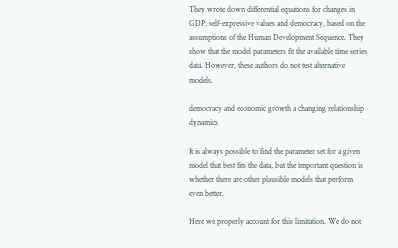They wrote down differential equations for changes in GDP, self-expressive values and democracy, based on the assumptions of the Human Development Sequence. They show that the model parameters fit the available time series data. However, these authors do not test alternative models.

democracy and economic growth a changing relationship dynamics

It is always possible to find the parameter set for a given model that best fits the data, but the important question is whether there are other plausible models that perform even better.

Here we properly account for this limitation. We do not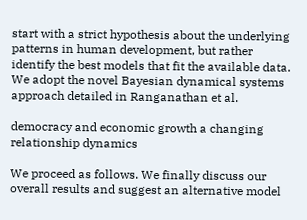start with a strict hypothesis about the underlying patterns in human development, but rather identify the best models that fit the available data. We adopt the novel Bayesian dynamical systems approach detailed in Ranganathan et al.

democracy and economic growth a changing relationship dynamics

We proceed as follows. We finally discuss our overall results and suggest an alternative model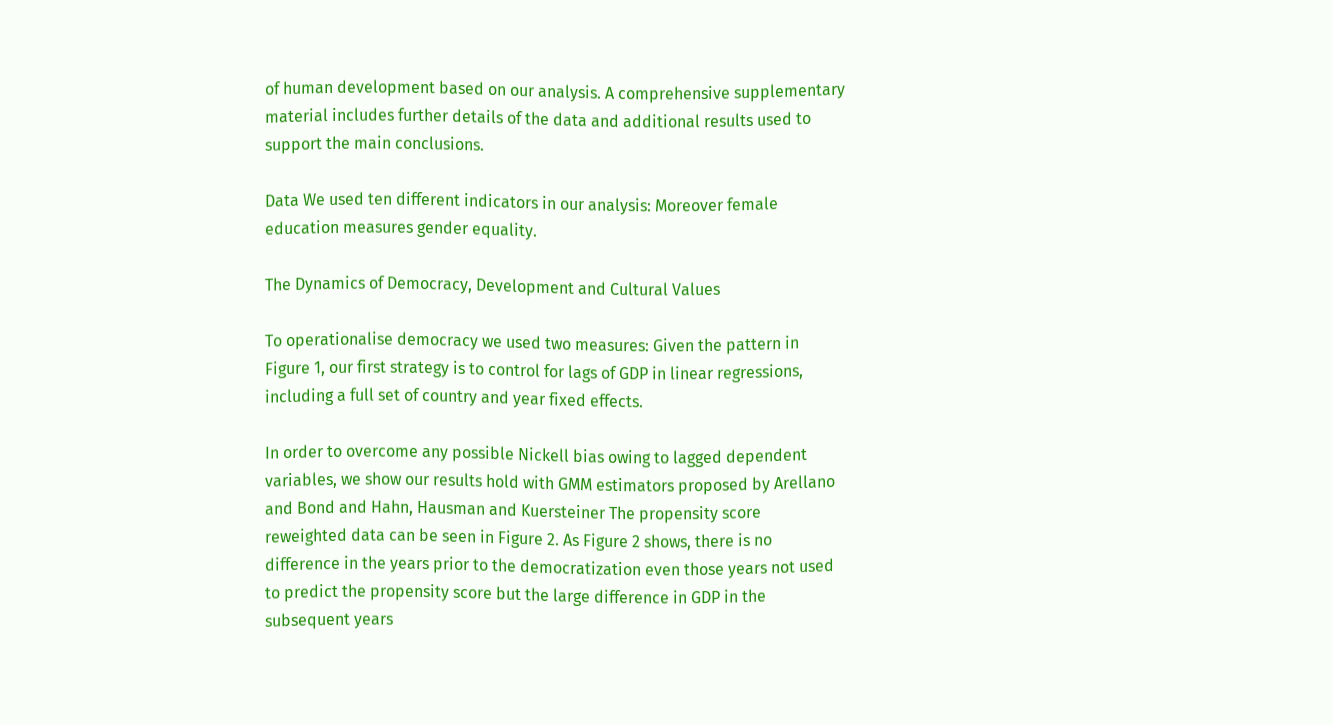of human development based on our analysis. A comprehensive supplementary material includes further details of the data and additional results used to support the main conclusions.

Data We used ten different indicators in our analysis: Moreover female education measures gender equality.

The Dynamics of Democracy, Development and Cultural Values

To operationalise democracy we used two measures: Given the pattern in Figure 1, our first strategy is to control for lags of GDP in linear regressions, including a full set of country and year fixed effects.

In order to overcome any possible Nickell bias owing to lagged dependent variables, we show our results hold with GMM estimators proposed by Arellano and Bond and Hahn, Hausman and Kuersteiner The propensity score reweighted data can be seen in Figure 2. As Figure 2 shows, there is no difference in the years prior to the democratization even those years not used to predict the propensity score but the large difference in GDP in the subsequent years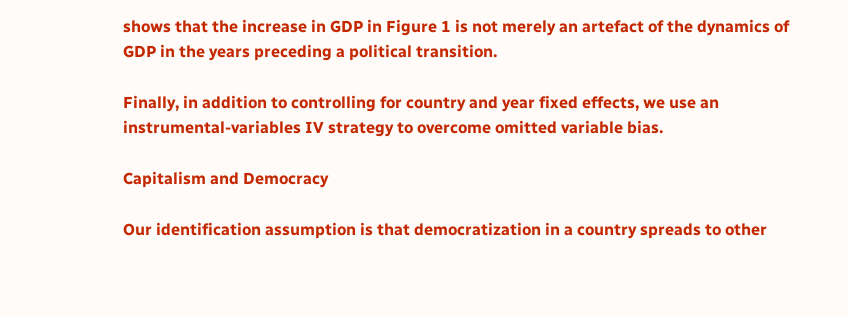shows that the increase in GDP in Figure 1 is not merely an artefact of the dynamics of GDP in the years preceding a political transition.

Finally, in addition to controlling for country and year fixed effects, we use an instrumental-variables IV strategy to overcome omitted variable bias.

Capitalism and Democracy

Our identification assumption is that democratization in a country spreads to other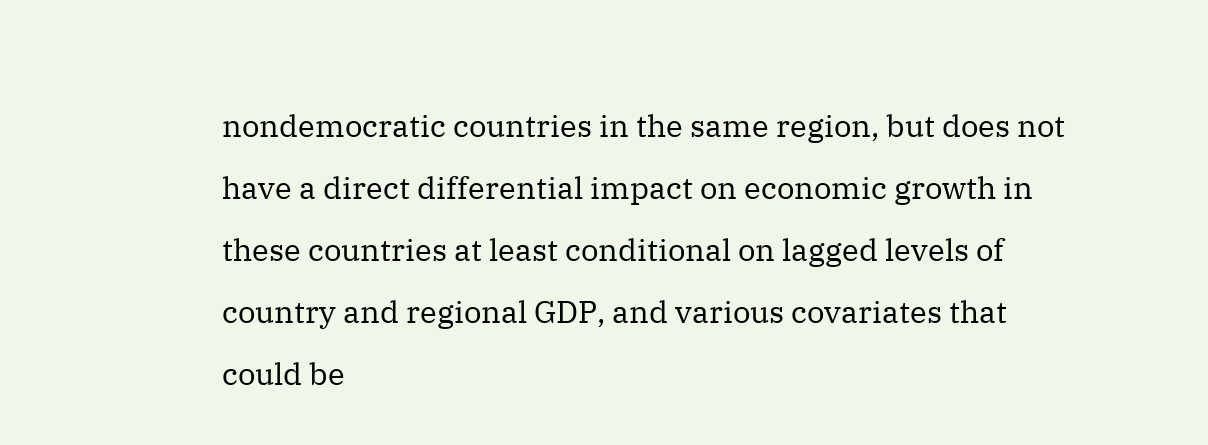nondemocratic countries in the same region, but does not have a direct differential impact on economic growth in these countries at least conditional on lagged levels of country and regional GDP, and various covariates that could be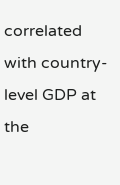correlated with country-level GDP at the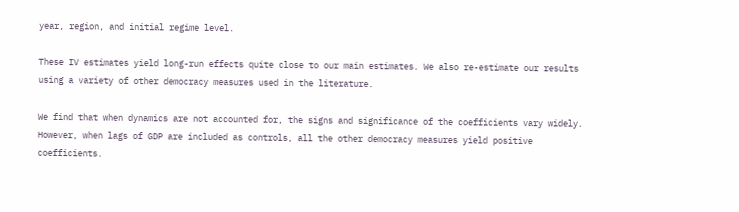year, region, and initial regime level.

These IV estimates yield long-run effects quite close to our main estimates. We also re-estimate our results using a variety of other democracy measures used in the literature.

We find that when dynamics are not accounted for, the signs and significance of the coefficients vary widely. However, when lags of GDP are included as controls, all the other democracy measures yield positive coefficients.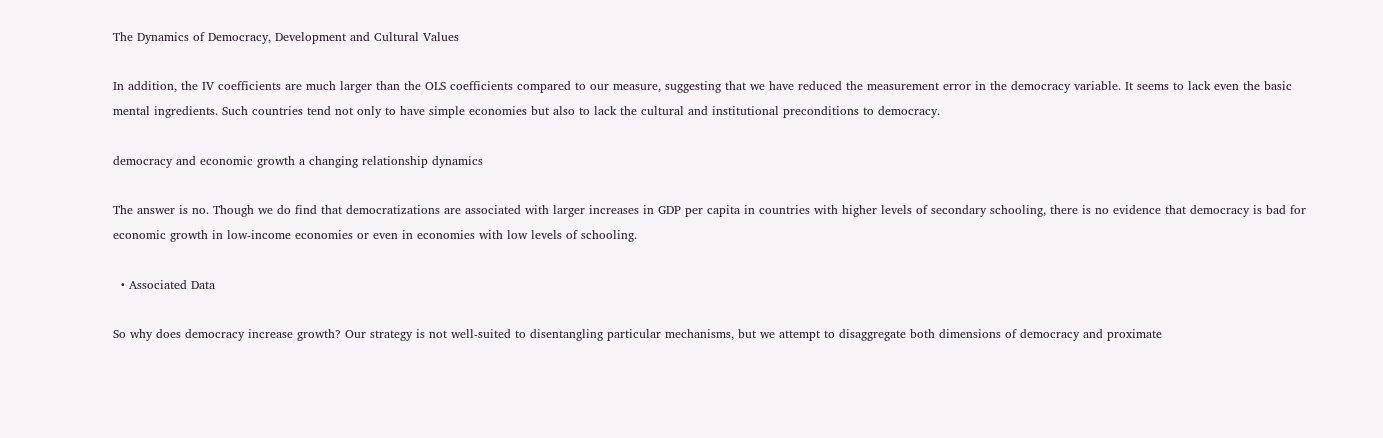The Dynamics of Democracy, Development and Cultural Values

In addition, the IV coefficients are much larger than the OLS coefficients compared to our measure, suggesting that we have reduced the measurement error in the democracy variable. It seems to lack even the basic mental ingredients. Such countries tend not only to have simple economies but also to lack the cultural and institutional preconditions to democracy.

democracy and economic growth a changing relationship dynamics

The answer is no. Though we do find that democratizations are associated with larger increases in GDP per capita in countries with higher levels of secondary schooling, there is no evidence that democracy is bad for economic growth in low-income economies or even in economies with low levels of schooling.

  • Associated Data

So why does democracy increase growth? Our strategy is not well-suited to disentangling particular mechanisms, but we attempt to disaggregate both dimensions of democracy and proximate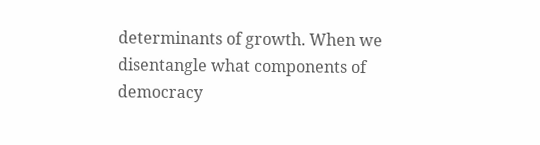determinants of growth. When we disentangle what components of democracy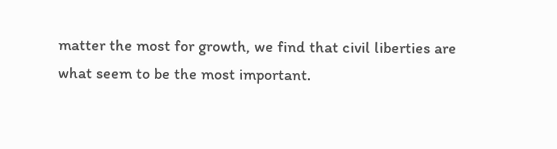matter the most for growth, we find that civil liberties are what seem to be the most important.